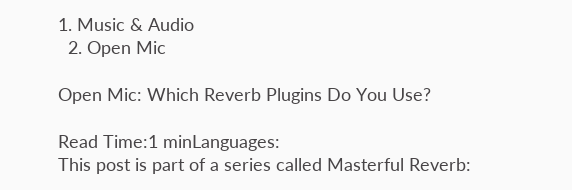1. Music & Audio
  2. Open Mic

Open Mic: Which Reverb Plugins Do You Use?

Read Time:1 minLanguages:
This post is part of a series called Masterful Reverb: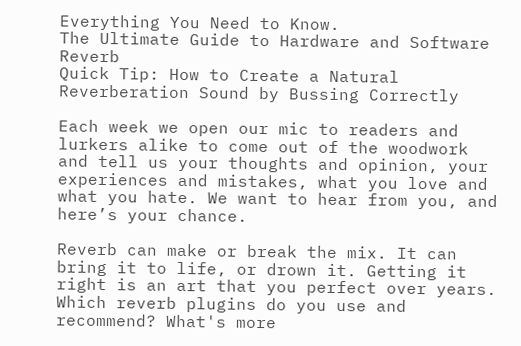Everything You Need to Know.
The Ultimate Guide to Hardware and Software Reverb
Quick Tip: How to Create a Natural Reverberation Sound by Bussing Correctly

Each week we open our mic to readers and lurkers alike to come out of the woodwork and tell us your thoughts and opinion, your experiences and mistakes, what you love and what you hate. We want to hear from you, and here’s your chance.

Reverb can make or break the mix. It can bring it to life, or drown it. Getting it right is an art that you perfect over years. Which reverb plugins do you use and recommend? What's more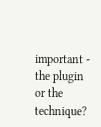important - the plugin or the technique?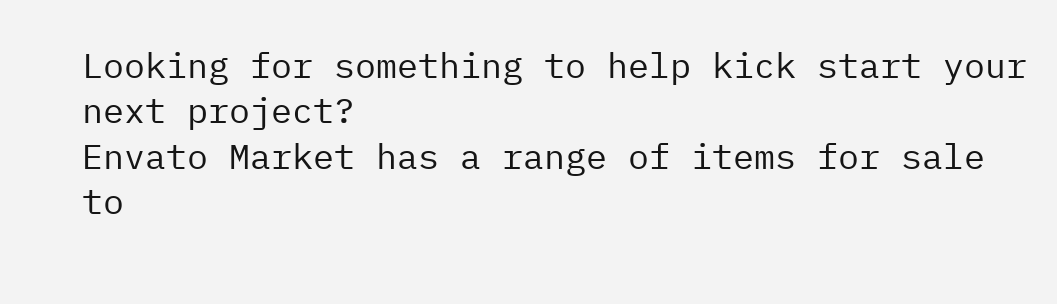Looking for something to help kick start your next project?
Envato Market has a range of items for sale to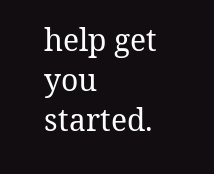help get you started.